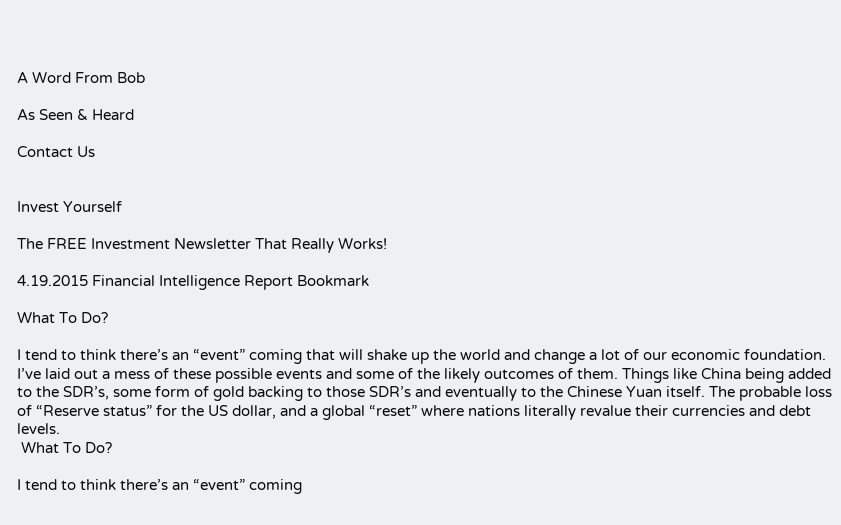A Word From Bob

As Seen & Heard

Contact Us


Invest Yourself

The FREE Investment Newsletter That Really Works!

4.19.2015 Financial Intelligence Report Bookmark

What To Do?

I tend to think there’s an “event” coming that will shake up the world and change a lot of our economic foundation. I’ve laid out a mess of these possible events and some of the likely outcomes of them. Things like China being added to the SDR’s, some form of gold backing to those SDR’s and eventually to the Chinese Yuan itself. The probable loss of “Reserve status” for the US dollar, and a global “reset” where nations literally revalue their currencies and debt levels.
 What To Do?

I tend to think there’s an “event” coming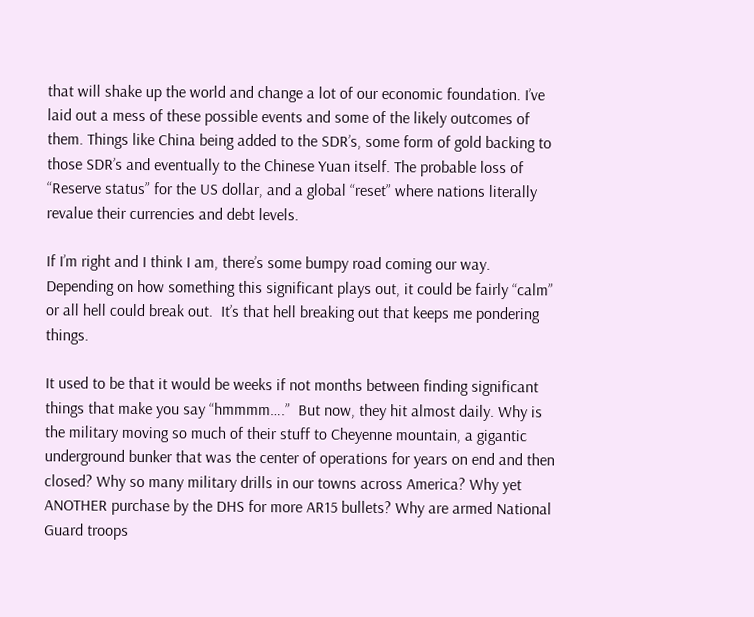that will shake up the world and change a lot of our economic foundation. I’ve laid out a mess of these possible events and some of the likely outcomes of them. Things like China being added to the SDR’s, some form of gold backing to those SDR’s and eventually to the Chinese Yuan itself. The probable loss of “Reserve status” for the US dollar, and a global “reset” where nations literally revalue their currencies and debt levels.

If I’m right and I think I am, there’s some bumpy road coming our way. Depending on how something this significant plays out, it could be fairly “calm” or all hell could break out.  It’s that hell breaking out that keeps me pondering things.

It used to be that it would be weeks if not months between finding significant things that make you say “hmmmm….”  But now, they hit almost daily. Why is the military moving so much of their stuff to Cheyenne mountain, a gigantic underground bunker that was the center of operations for years on end and then closed? Why so many military drills in our towns across America? Why yet ANOTHER purchase by the DHS for more AR15 bullets? Why are armed National Guard troops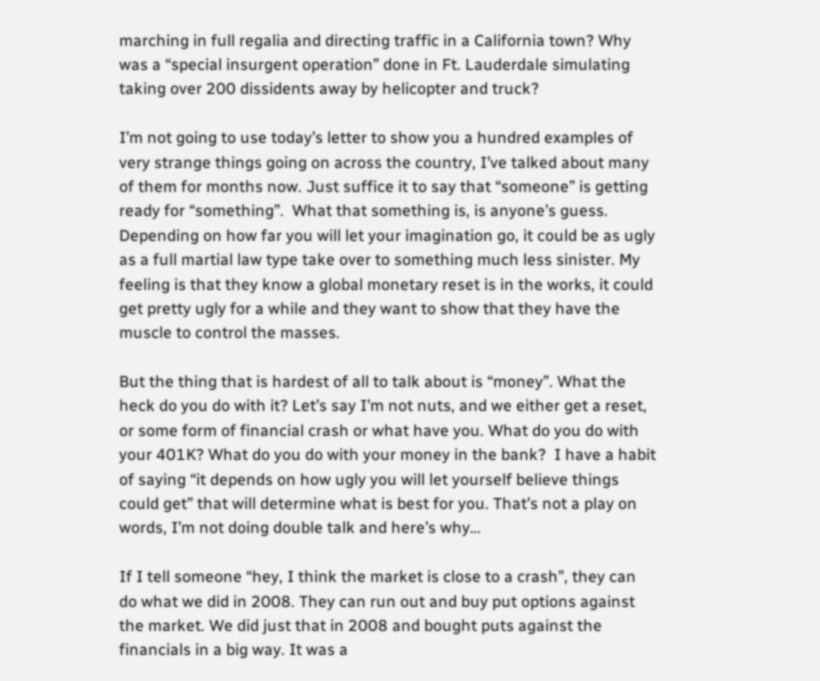marching in full regalia and directing traffic in a California town? Why was a “special insurgent operation” done in Ft. Lauderdale simulating taking over 200 dissidents away by helicopter and truck?

I’m not going to use today’s letter to show you a hundred examples of very strange things going on across the country, I’ve talked about many of them for months now. Just suffice it to say that “someone” is getting ready for “something”.  What that something is, is anyone’s guess. Depending on how far you will let your imagination go, it could be as ugly as a full martial law type take over to something much less sinister. My feeling is that they know a global monetary reset is in the works, it could get pretty ugly for a while and they want to show that they have the muscle to control the masses.

But the thing that is hardest of all to talk about is “money”. What the heck do you do with it? Let’s say I’m not nuts, and we either get a reset, or some form of financial crash or what have you. What do you do with your 401K? What do you do with your money in the bank?  I have a habit of saying “it depends on how ugly you will let yourself believe things could get” that will determine what is best for you. That’s not a play on words, I’m not doing double talk and here’s why…

If I tell someone “hey, I think the market is close to a crash”, they can do what we did in 2008. They can run out and buy put options against the market. We did just that in 2008 and bought puts against the financials in a big way. It was a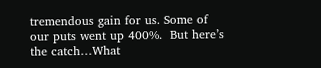tremendous gain for us. Some of our puts went up 400%.  But here’s the catch…What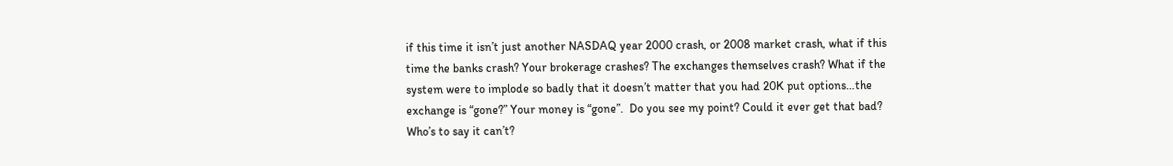if this time it isn’t just another NASDAQ year 2000 crash, or 2008 market crash, what if this time the banks crash? Your brokerage crashes? The exchanges themselves crash? What if the system were to implode so badly that it doesn’t matter that you had 20K put options…the exchange is “gone?” Your money is “gone”.  Do you see my point? Could it ever get that bad?  Who’s to say it can’t?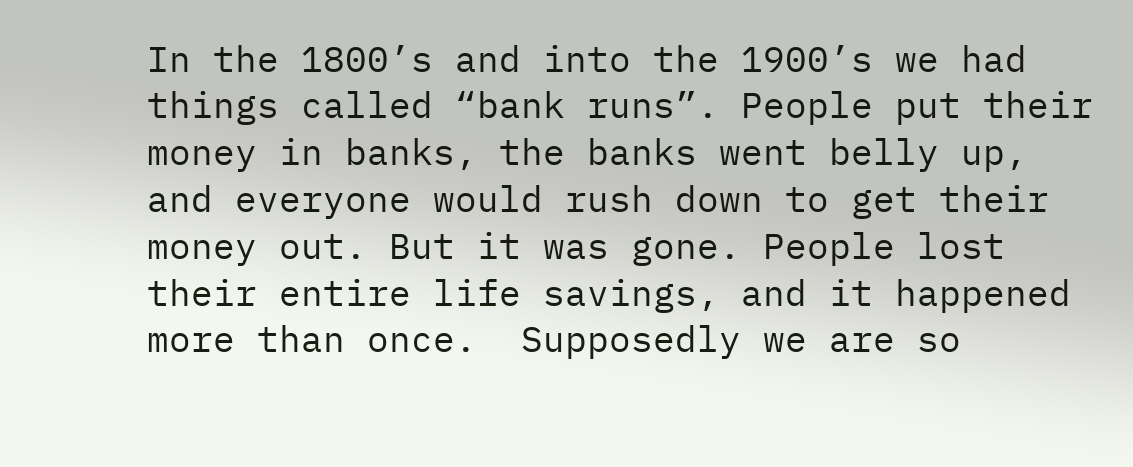In the 1800’s and into the 1900’s we had things called “bank runs”. People put their money in banks, the banks went belly up, and everyone would rush down to get their money out. But it was gone. People lost their entire life savings, and it happened more than once.  Supposedly we are so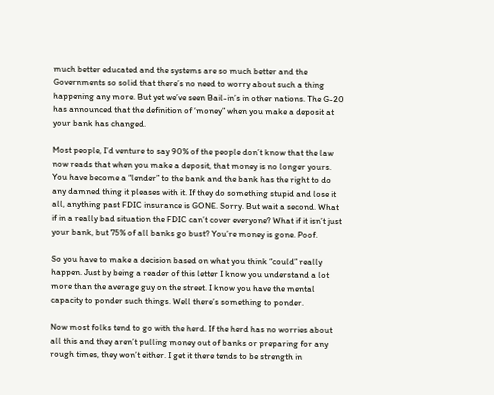much better educated and the systems are so much better and the Governments so solid that there’s no need to worry about such a thing happening any more. But yet we’ve seen Bail-in’s in other nations. The G-20 has announced that the definition of ‘money” when you make a deposit at your bank has changed.

Most people, I’d venture to say 90% of the people don’t know that the law now reads that when you make a deposit, that money is no longer yours. You have become a “lender” to the bank and the bank has the right to do any damned thing it pleases with it. If they do something stupid and lose it all, anything past FDIC insurance is GONE. Sorry. But wait a second. What if in a really bad situation the FDIC can’t cover everyone? What if it isn’t just your bank, but 75% of all banks go bust? You’re money is gone. Poof.

So you have to make a decision based on what you think “could” really happen. Just by being a reader of this letter I know you understand a lot more than the average guy on the street. I know you have the mental capacity to ponder such things. Well there’s something to ponder.

Now most folks tend to go with the herd. If the herd has no worries about all this and they aren’t pulling money out of banks or preparing for any rough times, they won’t either. I get it there tends to be strength in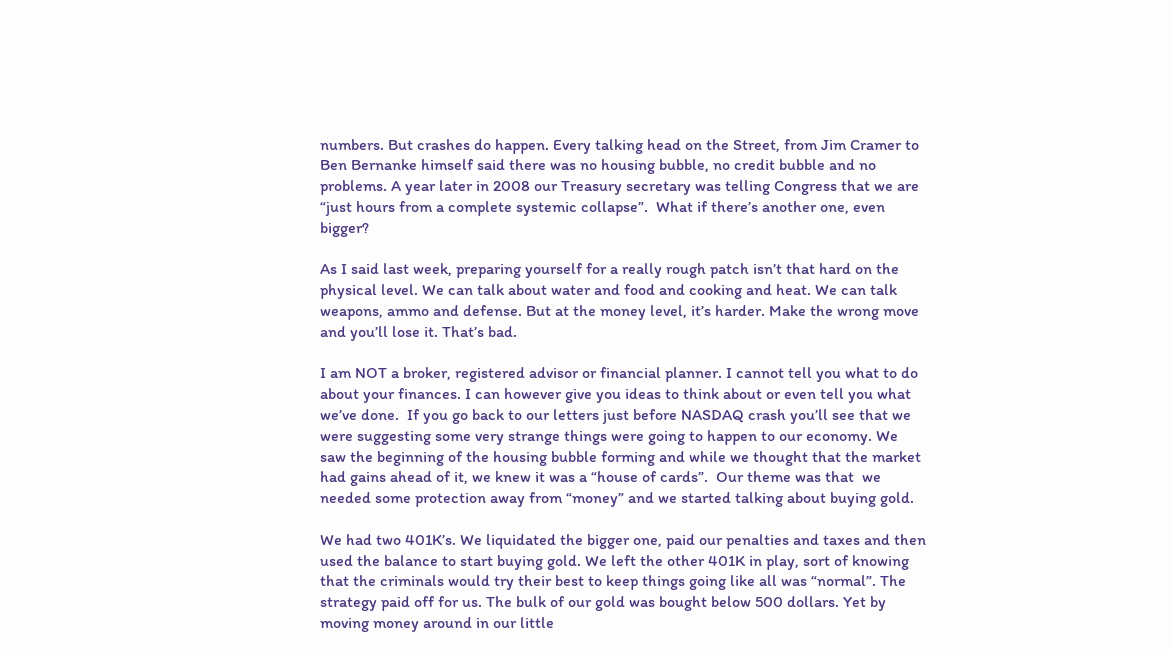numbers. But crashes do happen. Every talking head on the Street, from Jim Cramer to Ben Bernanke himself said there was no housing bubble, no credit bubble and no problems. A year later in 2008 our Treasury secretary was telling Congress that we are “just hours from a complete systemic collapse”.  What if there’s another one, even bigger?

As I said last week, preparing yourself for a really rough patch isn’t that hard on the physical level. We can talk about water and food and cooking and heat. We can talk weapons, ammo and defense. But at the money level, it’s harder. Make the wrong move and you’ll lose it. That’s bad.

I am NOT a broker, registered advisor or financial planner. I cannot tell you what to do about your finances. I can however give you ideas to think about or even tell you what we’ve done.  If you go back to our letters just before NASDAQ crash you’ll see that we were suggesting some very strange things were going to happen to our economy. We saw the beginning of the housing bubble forming and while we thought that the market had gains ahead of it, we knew it was a “house of cards”.  Our theme was that  we needed some protection away from “money” and we started talking about buying gold.

We had two 401K’s. We liquidated the bigger one, paid our penalties and taxes and then used the balance to start buying gold. We left the other 401K in play, sort of knowing that the criminals would try their best to keep things going like all was “normal”. The strategy paid off for us. The bulk of our gold was bought below 500 dollars. Yet by moving money around in our little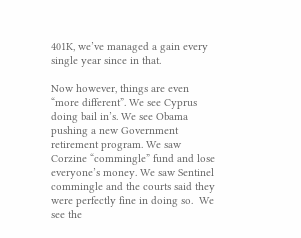401K, we’ve managed a gain every single year since in that.

Now however, things are even “more different”. We see Cyprus doing bail in’s. We see Obama pushing a new Government retirement program. We saw Corzine “commingle” fund and lose everyone’s money. We saw Sentinel commingle and the courts said they were perfectly fine in doing so.  We see the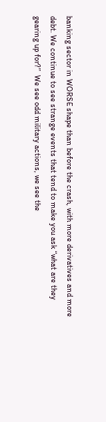banking sector in WORSE shape than before the crash, with more derivatives and more debt. We continue to see strange events that tend to make you ask “what are they gearing up for?”  We see odd military actions, we see the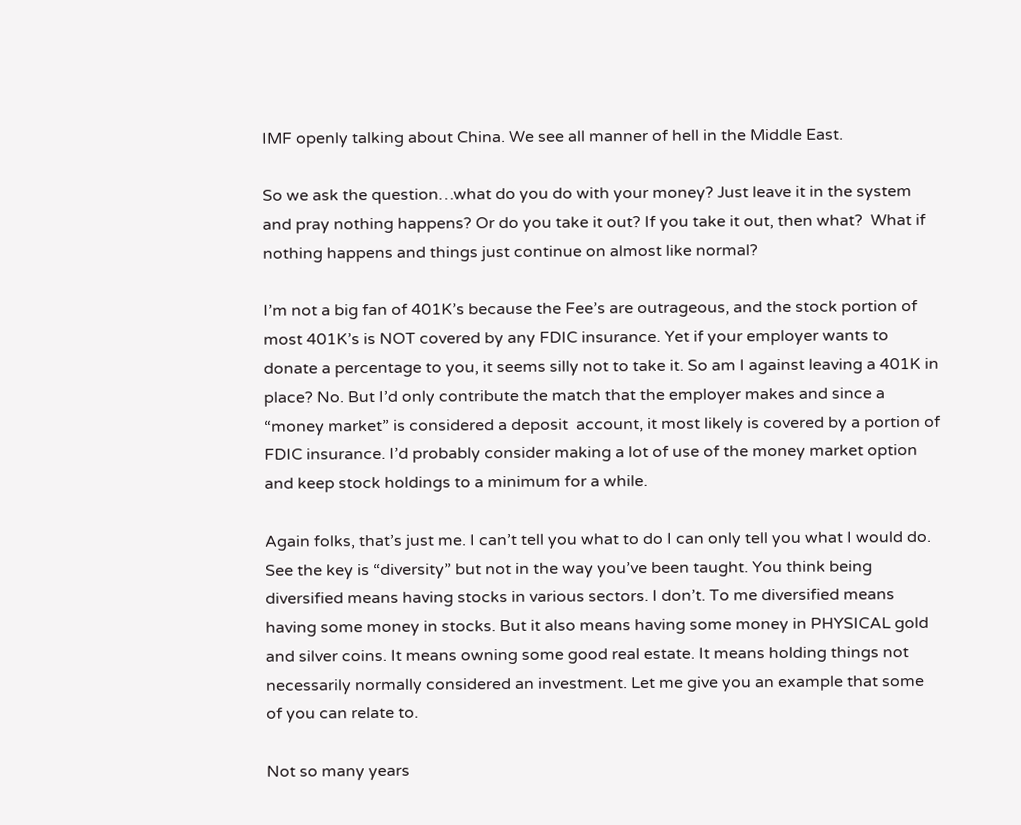IMF openly talking about China. We see all manner of hell in the Middle East.

So we ask the question…what do you do with your money? Just leave it in the system and pray nothing happens? Or do you take it out? If you take it out, then what?  What if nothing happens and things just continue on almost like normal?

I’m not a big fan of 401K’s because the Fee’s are outrageous, and the stock portion of most 401K’s is NOT covered by any FDIC insurance. Yet if your employer wants to donate a percentage to you, it seems silly not to take it. So am I against leaving a 401K in place? No. But I’d only contribute the match that the employer makes and since a “money market” is considered a deposit  account, it most likely is covered by a portion of FDIC insurance. I’d probably consider making a lot of use of the money market option and keep stock holdings to a minimum for a while.

Again folks, that’s just me. I can’t tell you what to do I can only tell you what I would do. See the key is “diversity” but not in the way you’ve been taught. You think being diversified means having stocks in various sectors. I don’t. To me diversified means having some money in stocks. But it also means having some money in PHYSICAL gold and silver coins. It means owning some good real estate. It means holding things not necessarily normally considered an investment. Let me give you an example that some of you can relate to.

Not so many years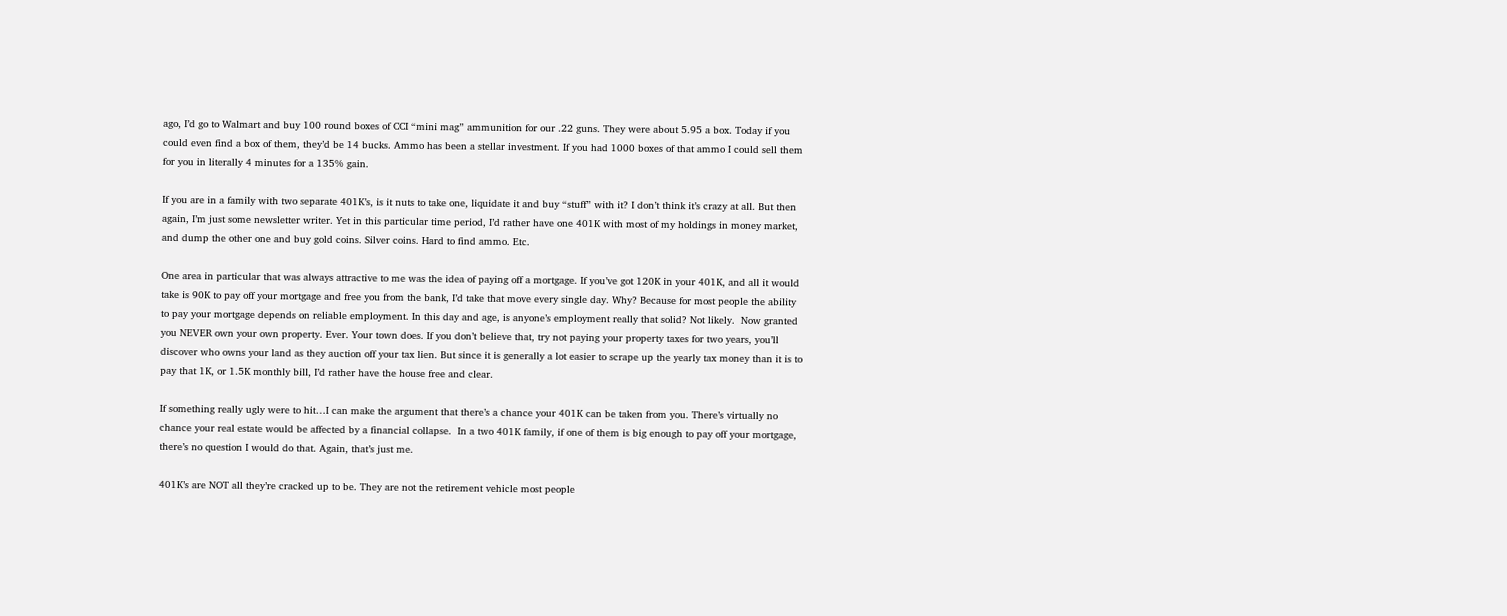ago, I’d go to Walmart and buy 100 round boxes of CCI “mini mag” ammunition for our .22 guns. They were about 5.95 a box. Today if you could even find a box of them, they’d be 14 bucks. Ammo has been a stellar investment. If you had 1000 boxes of that ammo I could sell them for you in literally 4 minutes for a 135% gain.

If you are in a family with two separate 401K’s, is it nuts to take one, liquidate it and buy “stuff” with it? I don’t think it’s crazy at all. But then again, I’m just some newsletter writer. Yet in this particular time period, I’d rather have one 401K with most of my holdings in money market, and dump the other one and buy gold coins. Silver coins. Hard to find ammo. Etc.

One area in particular that was always attractive to me was the idea of paying off a mortgage. If you’ve got 120K in your 401K, and all it would take is 90K to pay off your mortgage and free you from the bank, I’d take that move every single day. Why? Because for most people the ability to pay your mortgage depends on reliable employment. In this day and age, is anyone’s employment really that solid? Not likely.  Now granted you NEVER own your own property. Ever. Your town does. If you don’t believe that, try not paying your property taxes for two years, you’ll discover who owns your land as they auction off your tax lien. But since it is generally a lot easier to scrape up the yearly tax money than it is to pay that 1K, or 1.5K monthly bill, I’d rather have the house free and clear.

If something really ugly were to hit…I can make the argument that there’s a chance your 401K can be taken from you. There’s virtually no chance your real estate would be affected by a financial collapse.  In a two 401K family, if one of them is big enough to pay off your mortgage, there’s no question I would do that. Again, that’s just me.

401K’s are NOT all they’re cracked up to be. They are not the retirement vehicle most people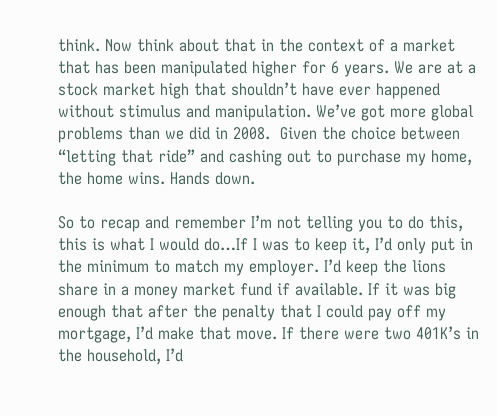think. Now think about that in the context of a market that has been manipulated higher for 6 years. We are at a stock market high that shouldn’t have ever happened without stimulus and manipulation. We’ve got more global problems than we did in 2008.  Given the choice between “letting that ride” and cashing out to purchase my home, the home wins. Hands down.

So to recap and remember I’m not telling you to do this, this is what I would do…If I was to keep it, I’d only put in the minimum to match my employer. I’d keep the lions share in a money market fund if available. If it was big enough that after the penalty that I could pay off my mortgage, I’d make that move. If there were two 401K’s in the household, I’d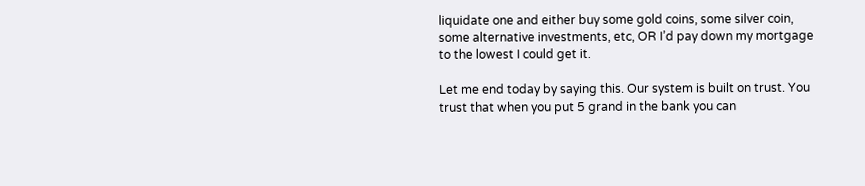liquidate one and either buy some gold coins, some silver coin, some alternative investments, etc, OR I’d pay down my mortgage to the lowest I could get it.

Let me end today by saying this. Our system is built on trust. You trust that when you put 5 grand in the bank you can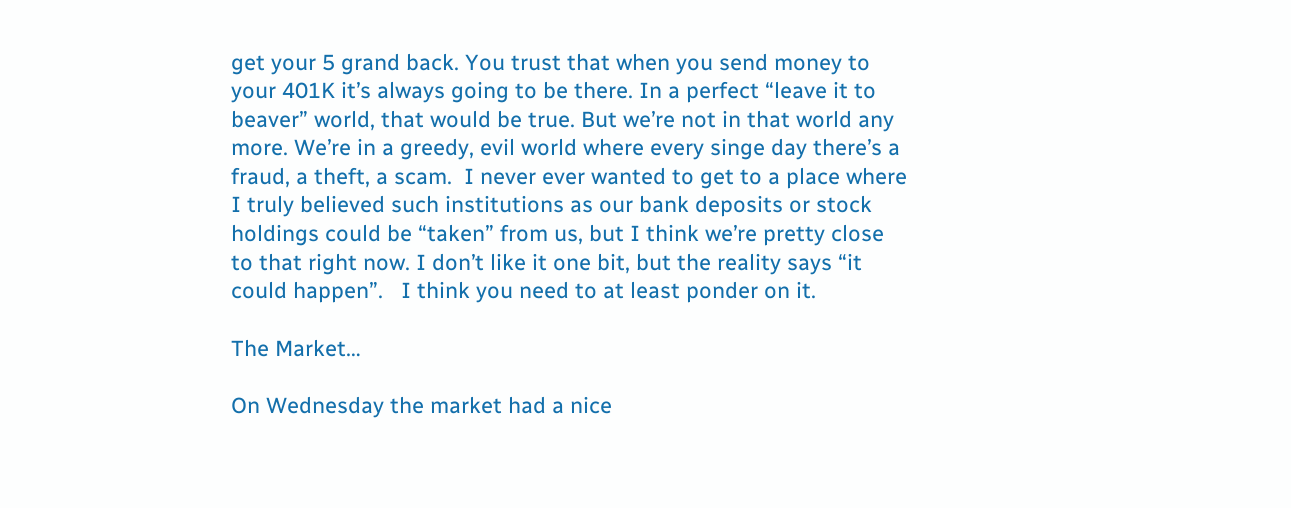get your 5 grand back. You trust that when you send money to your 401K it’s always going to be there. In a perfect “leave it to beaver” world, that would be true. But we’re not in that world any more. We’re in a greedy, evil world where every singe day there’s a fraud, a theft, a scam.  I never ever wanted to get to a place where I truly believed such institutions as our bank deposits or stock holdings could be “taken” from us, but I think we’re pretty close to that right now. I don’t like it one bit, but the reality says “it could happen”.   I think you need to at least ponder on it.

The Market…

On Wednesday the market had a nice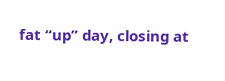fat “up” day, closing at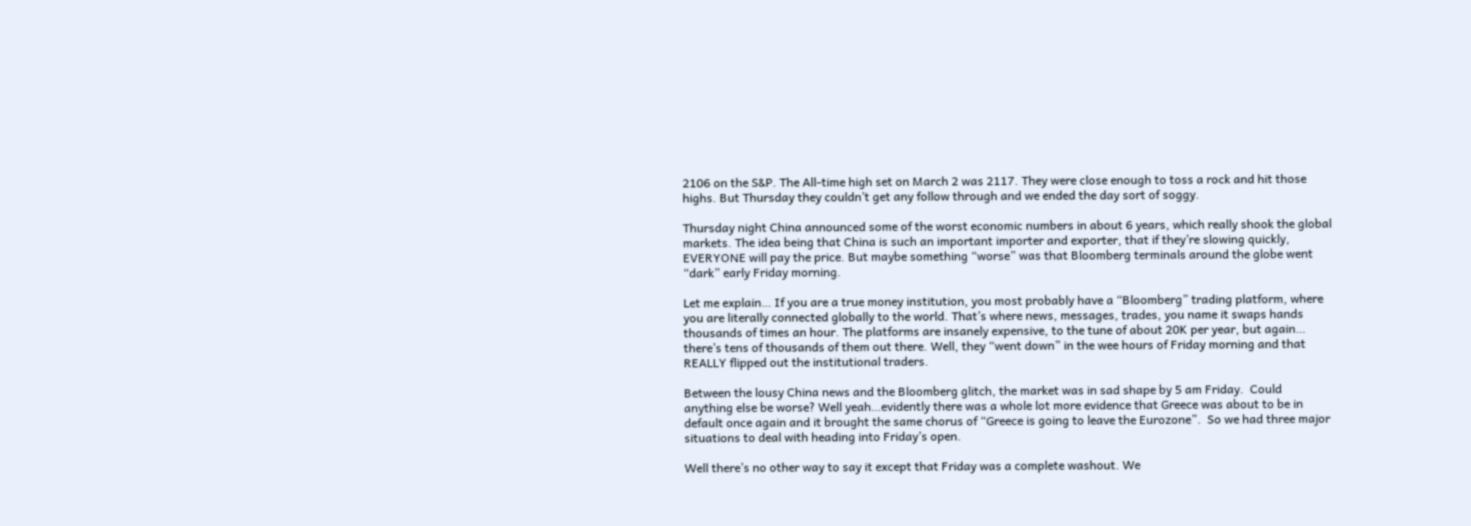2106 on the S&P. The All-time high set on March 2 was 2117. They were close enough to toss a rock and hit those highs. But Thursday they couldn’t get any follow through and we ended the day sort of soggy.

Thursday night China announced some of the worst economic numbers in about 6 years, which really shook the global markets. The idea being that China is such an important importer and exporter, that if they’re slowing quickly, EVERYONE will pay the price. But maybe something “worse” was that Bloomberg terminals around the globe went “dark” early Friday morning.

Let me explain… If you are a true money institution, you most probably have a “Bloomberg” trading platform, where you are literally connected globally to the world. That’s where news, messages, trades, you name it swaps hands thousands of times an hour. The platforms are insanely expensive, to the tune of about 20K per year, but again… there’s tens of thousands of them out there. Well, they “went down” in the wee hours of Friday morning and that REALLY flipped out the institutional traders.

Between the lousy China news and the Bloomberg glitch, the market was in sad shape by 5 am Friday.  Could anything else be worse? Well yeah…evidently there was a whole lot more evidence that Greece was about to be in default once again and it brought the same chorus of “Greece is going to leave the Eurozone”.  So we had three major situations to deal with heading into Friday’s open.

Well there’s no other way to say it except that Friday was a complete washout. We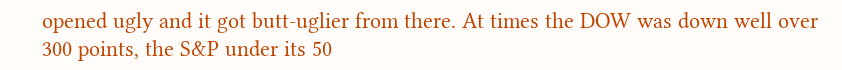opened ugly and it got butt-uglier from there. At times the DOW was down well over 300 points, the S&P under its 50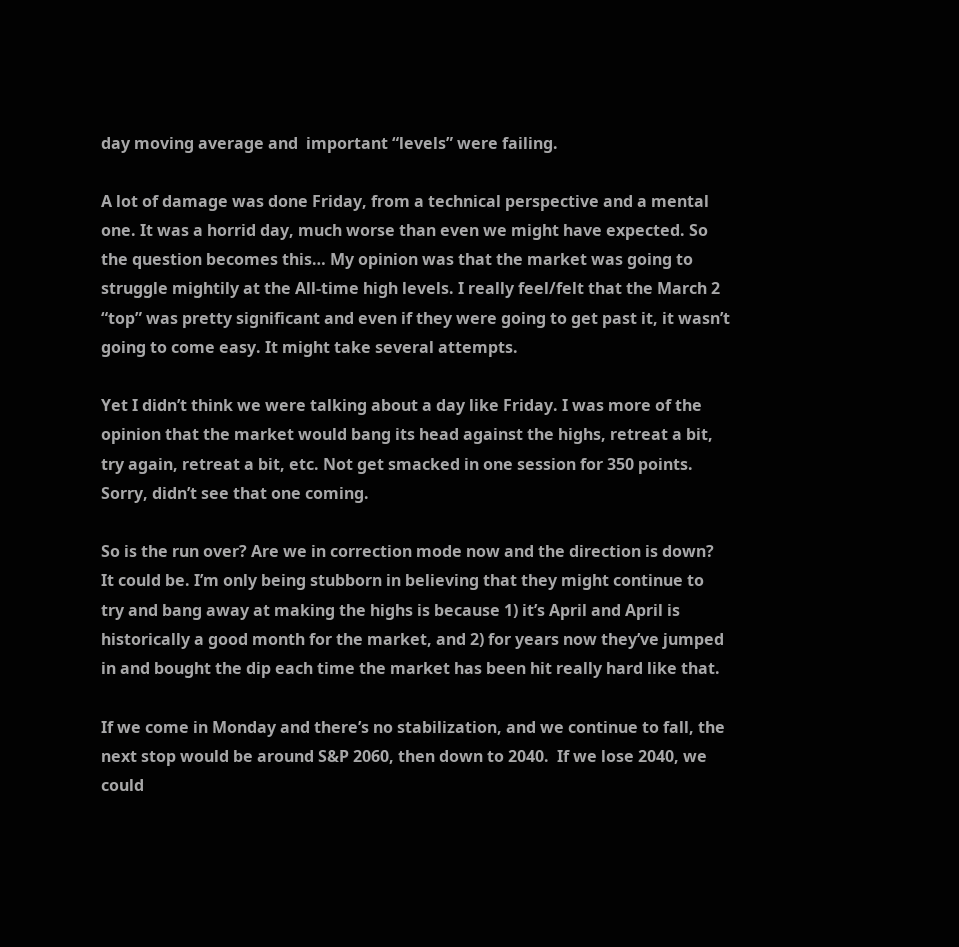day moving average and  important “levels” were failing.

A lot of damage was done Friday, from a technical perspective and a mental one. It was a horrid day, much worse than even we might have expected. So the question becomes this… My opinion was that the market was going to struggle mightily at the All-time high levels. I really feel/felt that the March 2 “top” was pretty significant and even if they were going to get past it, it wasn’t going to come easy. It might take several attempts.

Yet I didn’t think we were talking about a day like Friday. I was more of the opinion that the market would bang its head against the highs, retreat a bit, try again, retreat a bit, etc. Not get smacked in one session for 350 points. Sorry, didn’t see that one coming.

So is the run over? Are we in correction mode now and the direction is down? It could be. I’m only being stubborn in believing that they might continue to try and bang away at making the highs is because 1) it’s April and April is historically a good month for the market, and 2) for years now they’ve jumped in and bought the dip each time the market has been hit really hard like that.

If we come in Monday and there’s no stabilization, and we continue to fall, the next stop would be around S&P 2060, then down to 2040.  If we lose 2040, we could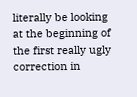literally be looking at the beginning of the first really ugly correction in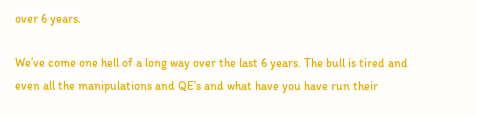over 6 years.

We’ve come one hell of a long way over the last 6 years. The bull is tired and even all the manipulations and QE’s and what have you have run their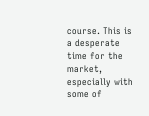course. This is a desperate time for the market, especially with some of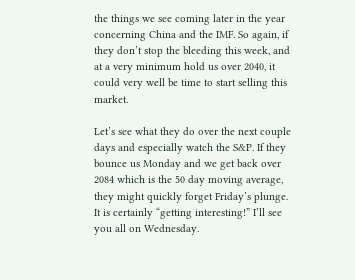the things we see coming later in the year concerning China and the IMF. So again, if they don’t stop the bleeding this week, and at a very minimum hold us over 2040, it could very well be time to start selling this market.

Let’s see what they do over the next couple days and especially watch the S&P. If they bounce us Monday and we get back over 2084 which is the 50 day moving average, they might quickly forget Friday’s plunge.  It is certainly “getting interesting!” I’ll see you all on Wednesday.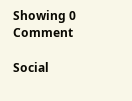Showing 0 Comment

Social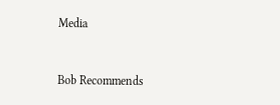Media


Bob Recommends